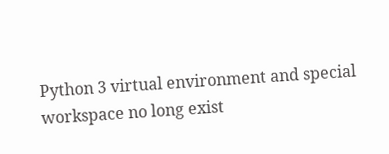Python 3 virtual environment and special workspace no long exist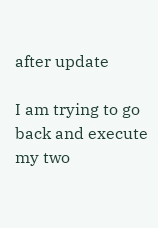after update

I am trying to go back and execute my two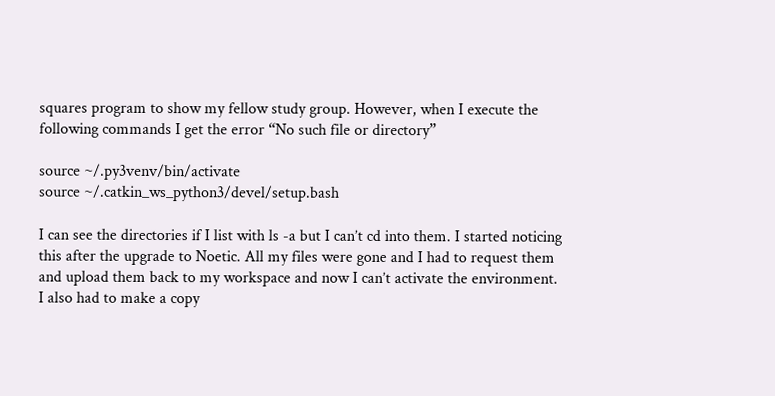squares program to show my fellow study group. However, when I execute the following commands I get the error “No such file or directory”

source ~/.py3venv/bin/activate
source ~/.catkin_ws_python3/devel/setup.bash

I can see the directories if I list with ls -a but I can’t cd into them. I started noticing this after the upgrade to Noetic. All my files were gone and I had to request them and upload them back to my workspace and now I can’t activate the environment. I also had to make a copy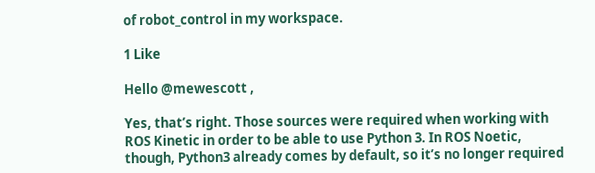of robot_control in my workspace.

1 Like

Hello @mewescott ,

Yes, that’s right. Those sources were required when working with ROS Kinetic in order to be able to use Python 3. In ROS Noetic, though, Python3 already comes by default, so it’s no longer required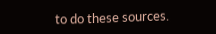to do these sources.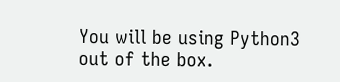You will be using Python3 out of the box.